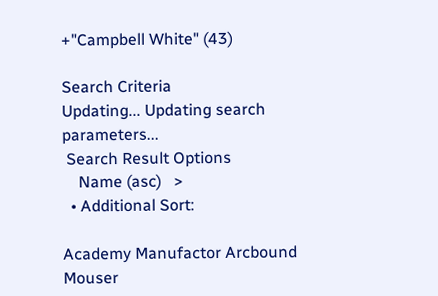+"Campbell White" (43)

Search Criteria
Updating... Updating search parameters...
 Search Result Options
    Name (asc)   >
  • Additional Sort:

Academy Manufactor Arcbound Mouser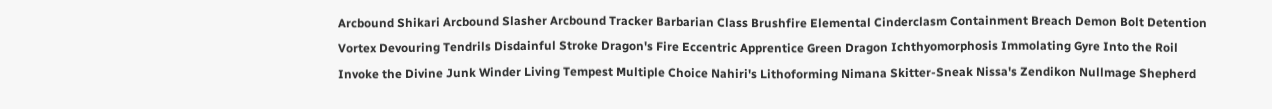Arcbound Shikari Arcbound Slasher Arcbound Tracker Barbarian Class Brushfire Elemental Cinderclasm Containment Breach Demon Bolt Detention Vortex Devouring Tendrils Disdainful Stroke Dragon's Fire Eccentric Apprentice Green Dragon Ichthyomorphosis Immolating Gyre Into the Roil Invoke the Divine Junk Winder Living Tempest Multiple Choice Nahiri's Lithoforming Nimana Skitter-Sneak Nissa's Zendikon Nullmage Shepherd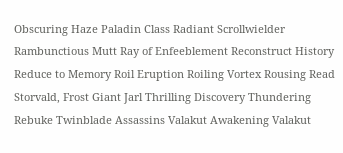Obscuring Haze Paladin Class Radiant Scrollwielder Rambunctious Mutt Ray of Enfeeblement Reconstruct History Reduce to Memory Roil Eruption Roiling Vortex Rousing Read Storvald, Frost Giant Jarl Thrilling Discovery Thundering Rebuke Twinblade Assassins Valakut Awakening Valakut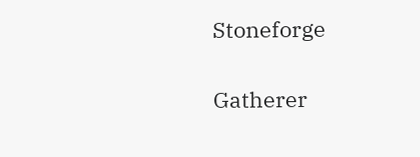Stoneforge

Gatherer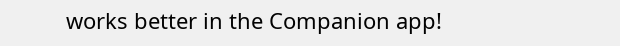works better in the Companion app!